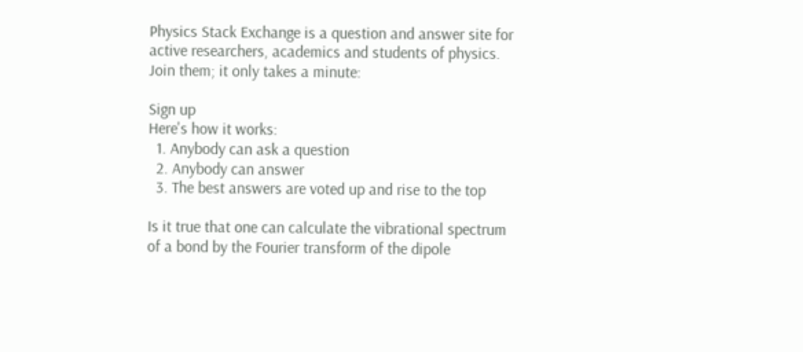Physics Stack Exchange is a question and answer site for active researchers, academics and students of physics. Join them; it only takes a minute:

Sign up
Here's how it works:
  1. Anybody can ask a question
  2. Anybody can answer
  3. The best answers are voted up and rise to the top

Is it true that one can calculate the vibrational spectrum of a bond by the Fourier transform of the dipole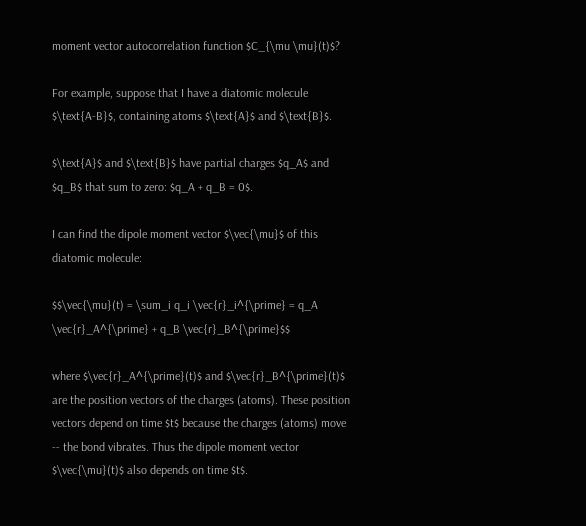moment vector autocorrelation function $C_{\mu \mu}(t)$?

For example, suppose that I have a diatomic molecule $\text{A-B}$, containing atoms $\text{A}$ and $\text{B}$.

$\text{A}$ and $\text{B}$ have partial charges $q_A$ and $q_B$ that sum to zero: $q_A + q_B = 0$.

I can find the dipole moment vector $\vec{\mu}$ of this diatomic molecule:

$$\vec{\mu}(t) = \sum_i q_i \vec{r}_i^{\prime} = q_A \vec{r}_A^{\prime} + q_B \vec{r}_B^{\prime}$$

where $\vec{r}_A^{\prime}(t)$ and $\vec{r}_B^{\prime}(t)$ are the position vectors of the charges (atoms). These position vectors depend on time $t$ because the charges (atoms) move -- the bond vibrates. Thus the dipole moment vector $\vec{\mu}(t)$ also depends on time $t$.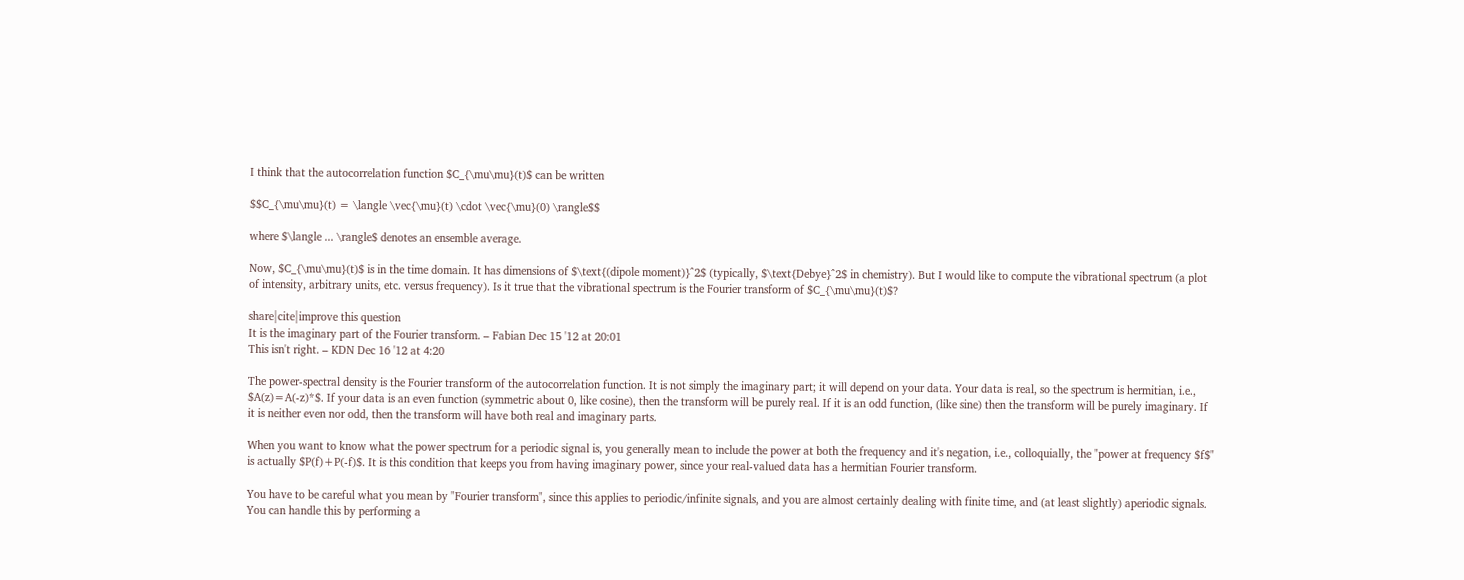I think that the autocorrelation function $C_{\mu\mu}(t)$ can be written

$$C_{\mu\mu}(t) = \langle \vec{\mu}(t) \cdot \vec{\mu}(0) \rangle$$

where $\langle ... \rangle$ denotes an ensemble average.

Now, $C_{\mu\mu}(t)$ is in the time domain. It has dimensions of $\text{(dipole moment)}^2$ (typically, $\text{Debye}^2$ in chemistry). But I would like to compute the vibrational spectrum (a plot of intensity, arbitrary units, etc. versus frequency). Is it true that the vibrational spectrum is the Fourier transform of $C_{\mu\mu}(t)$?

share|cite|improve this question
It is the imaginary part of the Fourier transform. – Fabian Dec 15 '12 at 20:01
This isn't right. – KDN Dec 16 '12 at 4:20

The power-spectral density is the Fourier transform of the autocorrelation function. It is not simply the imaginary part; it will depend on your data. Your data is real, so the spectrum is hermitian, i.e., $A(z)=A(-z)*$. If your data is an even function (symmetric about 0, like cosine), then the transform will be purely real. If it is an odd function, (like sine) then the transform will be purely imaginary. If it is neither even nor odd, then the transform will have both real and imaginary parts.

When you want to know what the power spectrum for a periodic signal is, you generally mean to include the power at both the frequency and it's negation, i.e., colloquially, the "power at frequency $f$" is actually $P(f)+P(-f)$. It is this condition that keeps you from having imaginary power, since your real-valued data has a hermitian Fourier transform.

You have to be careful what you mean by "Fourier transform", since this applies to periodic/infinite signals, and you are almost certainly dealing with finite time, and (at least slightly) aperiodic signals. You can handle this by performing a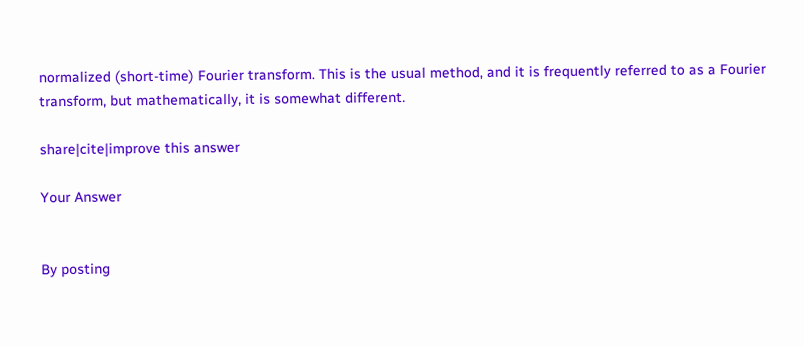normalized (short-time) Fourier transform. This is the usual method, and it is frequently referred to as a Fourier transform, but mathematically, it is somewhat different.

share|cite|improve this answer

Your Answer


By posting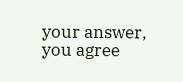your answer, you agree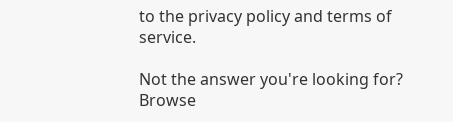to the privacy policy and terms of service.

Not the answer you're looking for? Browse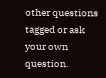other questions tagged or ask your own question.